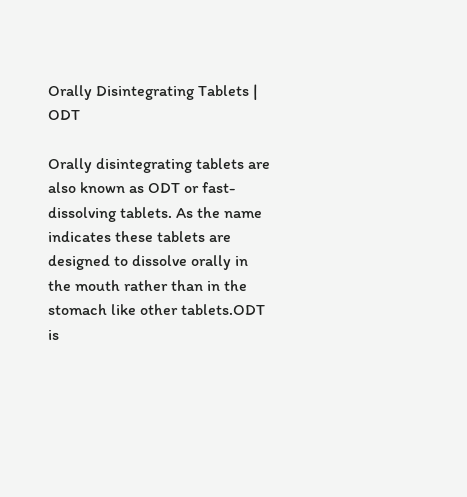Orally Disintegrating Tablets | ODT

Orally disintegrating tablets are also known as ODT or fast-dissolving tablets. As the name indicates these tablets are designed to dissolve orally in the mouth rather than in the stomach like other tablets.ODT is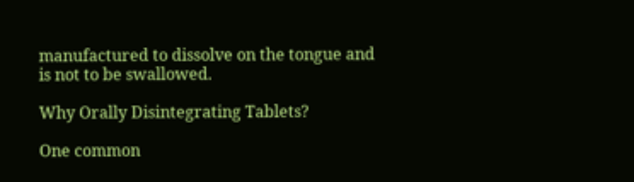manufactured to dissolve on the tongue and is not to be swallowed.

Why Orally Disintegrating Tablets?

One common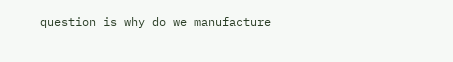question is why do we manufacture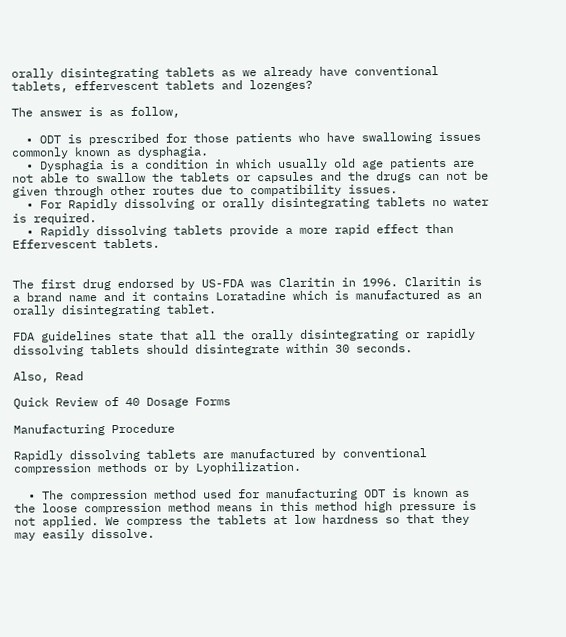orally disintegrating tablets as we already have conventional tablets, effervescent tablets and lozenges?

The answer is as follow,

  • ODT is prescribed for those patients who have swallowing issues commonly known as dysphagia.
  • Dysphagia is a condition in which usually old age patients are not able to swallow the tablets or capsules and the drugs can not be given through other routes due to compatibility issues.
  • For Rapidly dissolving or orally disintegrating tablets no water is required.
  • Rapidly dissolving tablets provide a more rapid effect than Effervescent tablets.


The first drug endorsed by US-FDA was Claritin in 1996. Claritin is a brand name and it contains Loratadine which is manufactured as an orally disintegrating tablet.

FDA guidelines state that all the orally disintegrating or rapidly dissolving tablets should disintegrate within 30 seconds.

Also, Read

Quick Review of 40 Dosage Forms

Manufacturing Procedure

Rapidly dissolving tablets are manufactured by conventional compression methods or by Lyophilization.

  • The compression method used for manufacturing ODT is known as the loose compression method means in this method high pressure is not applied. We compress the tablets at low hardness so that they may easily dissolve.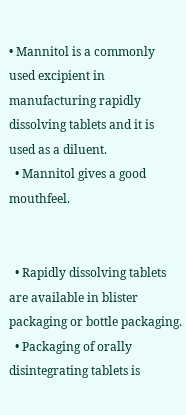• Mannitol is a commonly used excipient in manufacturing rapidly dissolving tablets and it is used as a diluent.
  • Mannitol gives a good mouthfeel.


  • Rapidly dissolving tablets are available in blister packaging or bottle packaging.
  • Packaging of orally disintegrating tablets is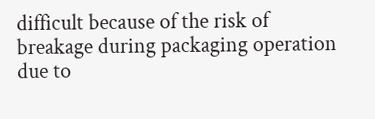difficult because of the risk of breakage during packaging operation due to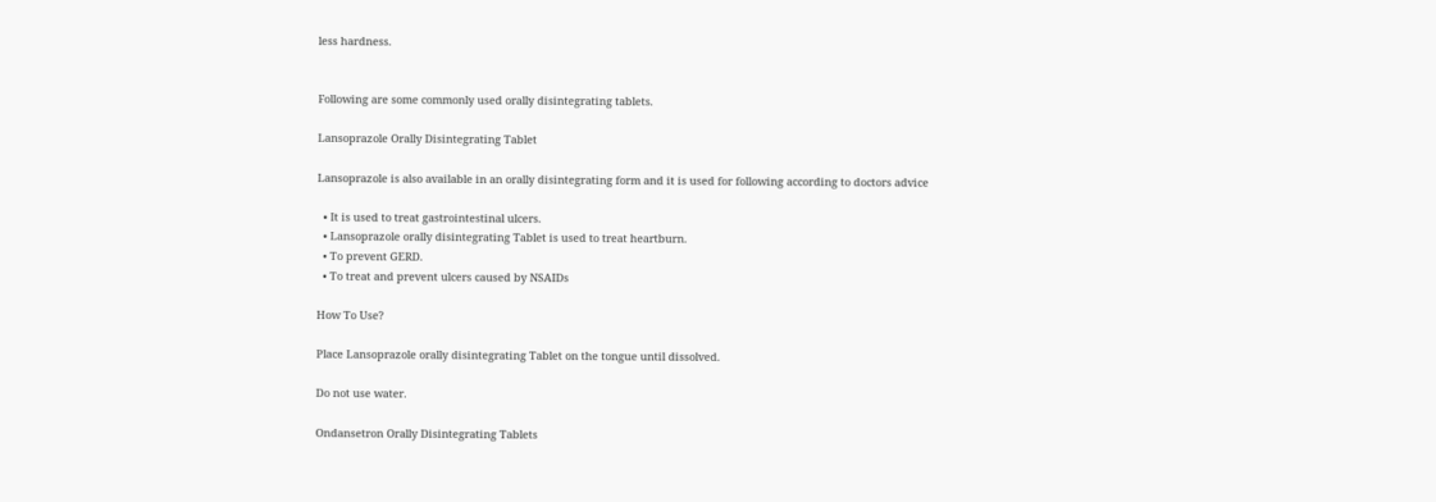less hardness.


Following are some commonly used orally disintegrating tablets.

Lansoprazole Orally Disintegrating Tablet

Lansoprazole is also available in an orally disintegrating form and it is used for following according to doctors advice

  • It is used to treat gastrointestinal ulcers.
  • Lansoprazole orally disintegrating Tablet is used to treat heartburn.
  • To prevent GERD.
  • To treat and prevent ulcers caused by NSAIDs

How To Use?

Place Lansoprazole orally disintegrating Tablet on the tongue until dissolved.

Do not use water.

Ondansetron Orally Disintegrating Tablets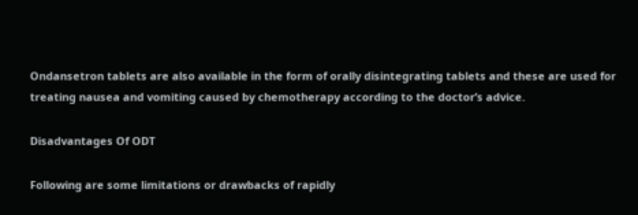Ondansetron tablets are also available in the form of orally disintegrating tablets and these are used for treating nausea and vomiting caused by chemotherapy according to the doctor’s advice.

Disadvantages Of ODT

Following are some limitations or drawbacks of rapidly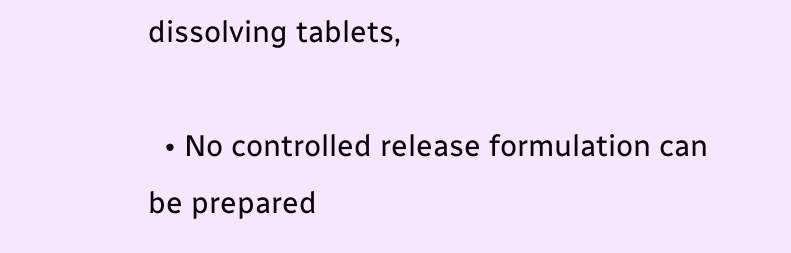dissolving tablets,

  • No controlled release formulation can be prepared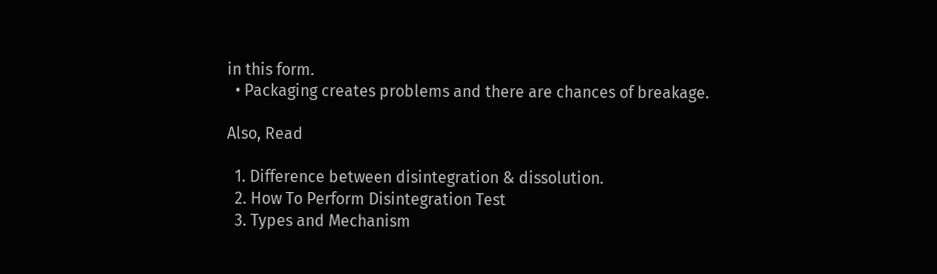in this form.
  • Packaging creates problems and there are chances of breakage.

Also, Read

  1. Difference between disintegration & dissolution.
  2. How To Perform Disintegration Test
  3. Types and Mechanism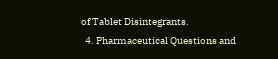of Tablet Disintegrants.
  4. Pharmaceutical Questions and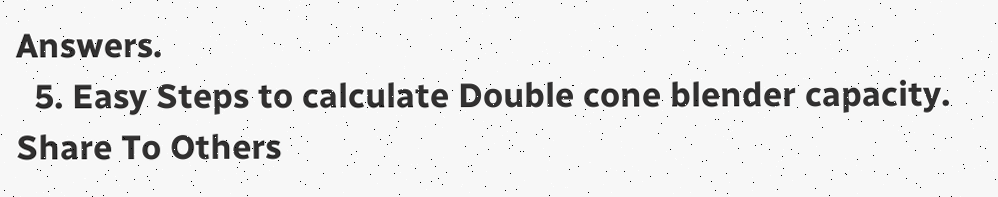Answers.
  5. Easy Steps to calculate Double cone blender capacity.
Share To Others